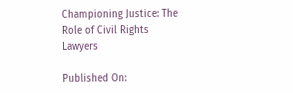Championing Justice: The Role of Civil Rights Lawyers

Published On: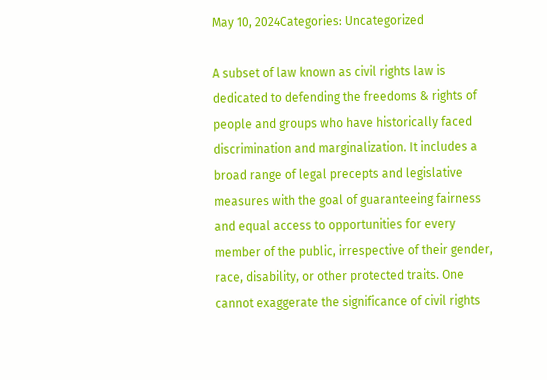May 10, 2024Categories: Uncategorized

A subset of law known as civil rights law is dedicated to defending the freedoms & rights of people and groups who have historically faced discrimination and marginalization. It includes a broad range of legal precepts and legislative measures with the goal of guaranteeing fairness and equal access to opportunities for every member of the public, irrespective of their gender, race, disability, or other protected traits. One cannot exaggerate the significance of civil rights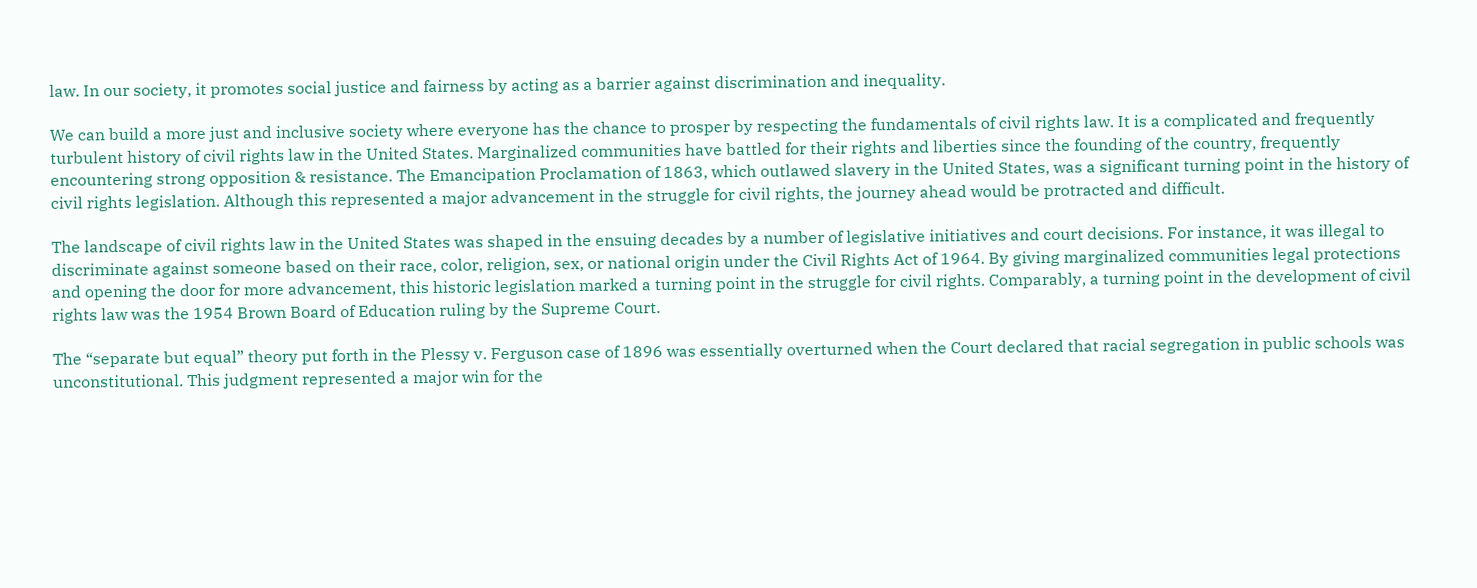law. In our society, it promotes social justice and fairness by acting as a barrier against discrimination and inequality.

We can build a more just and inclusive society where everyone has the chance to prosper by respecting the fundamentals of civil rights law. It is a complicated and frequently turbulent history of civil rights law in the United States. Marginalized communities have battled for their rights and liberties since the founding of the country, frequently encountering strong opposition & resistance. The Emancipation Proclamation of 1863, which outlawed slavery in the United States, was a significant turning point in the history of civil rights legislation. Although this represented a major advancement in the struggle for civil rights, the journey ahead would be protracted and difficult.

The landscape of civil rights law in the United States was shaped in the ensuing decades by a number of legislative initiatives and court decisions. For instance, it was illegal to discriminate against someone based on their race, color, religion, sex, or national origin under the Civil Rights Act of 1964. By giving marginalized communities legal protections and opening the door for more advancement, this historic legislation marked a turning point in the struggle for civil rights. Comparably, a turning point in the development of civil rights law was the 1954 Brown Board of Education ruling by the Supreme Court.

The “separate but equal” theory put forth in the Plessy v. Ferguson case of 1896 was essentially overturned when the Court declared that racial segregation in public schools was unconstitutional. This judgment represented a major win for the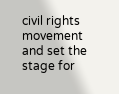civil rights movement and set the stage for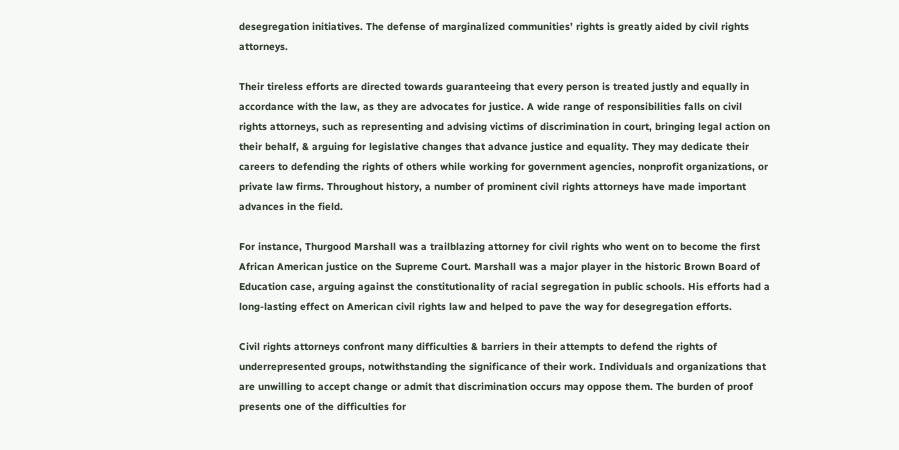desegregation initiatives. The defense of marginalized communities’ rights is greatly aided by civil rights attorneys.

Their tireless efforts are directed towards guaranteeing that every person is treated justly and equally in accordance with the law, as they are advocates for justice. A wide range of responsibilities falls on civil rights attorneys, such as representing and advising victims of discrimination in court, bringing legal action on their behalf, & arguing for legislative changes that advance justice and equality. They may dedicate their careers to defending the rights of others while working for government agencies, nonprofit organizations, or private law firms. Throughout history, a number of prominent civil rights attorneys have made important advances in the field.

For instance, Thurgood Marshall was a trailblazing attorney for civil rights who went on to become the first African American justice on the Supreme Court. Marshall was a major player in the historic Brown Board of Education case, arguing against the constitutionality of racial segregation in public schools. His efforts had a long-lasting effect on American civil rights law and helped to pave the way for desegregation efforts.

Civil rights attorneys confront many difficulties & barriers in their attempts to defend the rights of underrepresented groups, notwithstanding the significance of their work. Individuals and organizations that are unwilling to accept change or admit that discrimination occurs may oppose them. The burden of proof presents one of the difficulties for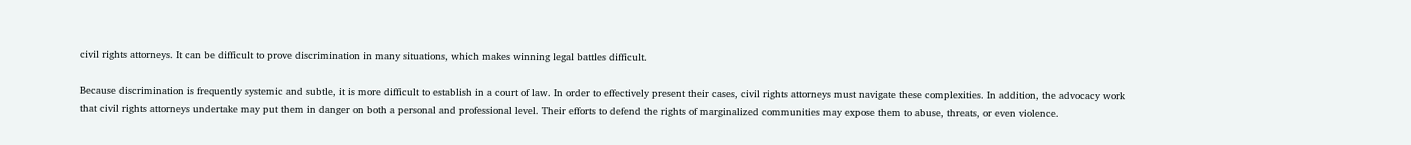civil rights attorneys. It can be difficult to prove discrimination in many situations, which makes winning legal battles difficult.

Because discrimination is frequently systemic and subtle, it is more difficult to establish in a court of law. In order to effectively present their cases, civil rights attorneys must navigate these complexities. In addition, the advocacy work that civil rights attorneys undertake may put them in danger on both a personal and professional level. Their efforts to defend the rights of marginalized communities may expose them to abuse, threats, or even violence.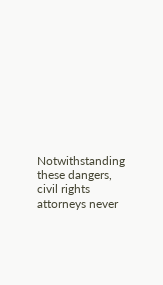Notwithstanding these dangers, civil rights attorneys never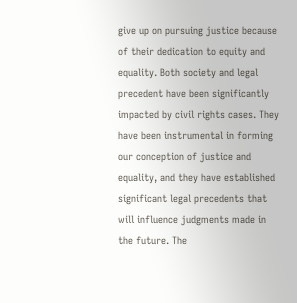give up on pursuing justice because of their dedication to equity and equality. Both society and legal precedent have been significantly impacted by civil rights cases. They have been instrumental in forming our conception of justice and equality, and they have established significant legal precedents that will influence judgments made in the future. The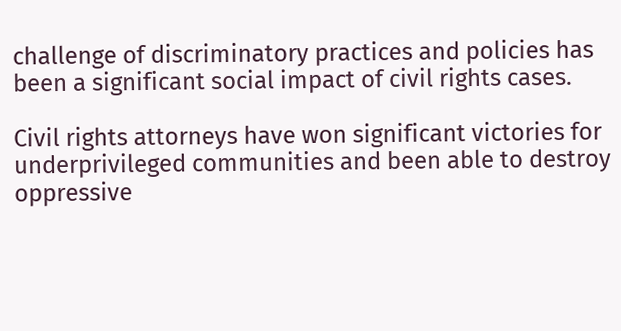challenge of discriminatory practices and policies has been a significant social impact of civil rights cases.

Civil rights attorneys have won significant victories for underprivileged communities and been able to destroy oppressive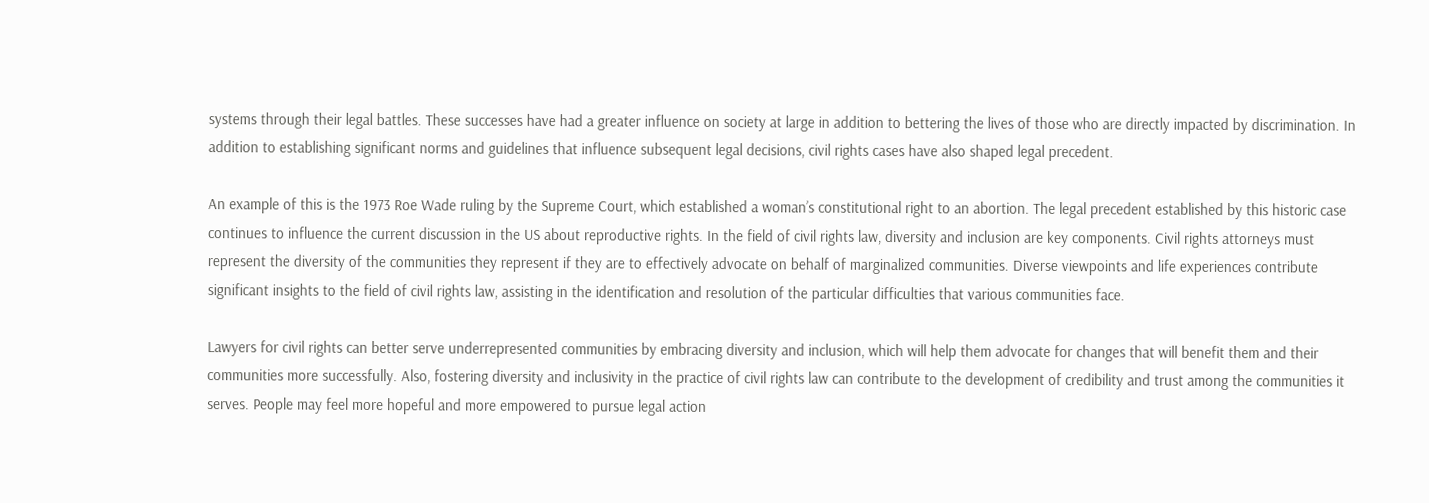systems through their legal battles. These successes have had a greater influence on society at large in addition to bettering the lives of those who are directly impacted by discrimination. In addition to establishing significant norms and guidelines that influence subsequent legal decisions, civil rights cases have also shaped legal precedent.

An example of this is the 1973 Roe Wade ruling by the Supreme Court, which established a woman’s constitutional right to an abortion. The legal precedent established by this historic case continues to influence the current discussion in the US about reproductive rights. In the field of civil rights law, diversity and inclusion are key components. Civil rights attorneys must represent the diversity of the communities they represent if they are to effectively advocate on behalf of marginalized communities. Diverse viewpoints and life experiences contribute significant insights to the field of civil rights law, assisting in the identification and resolution of the particular difficulties that various communities face.

Lawyers for civil rights can better serve underrepresented communities by embracing diversity and inclusion, which will help them advocate for changes that will benefit them and their communities more successfully. Also, fostering diversity and inclusivity in the practice of civil rights law can contribute to the development of credibility and trust among the communities it serves. People may feel more hopeful and more empowered to pursue legal action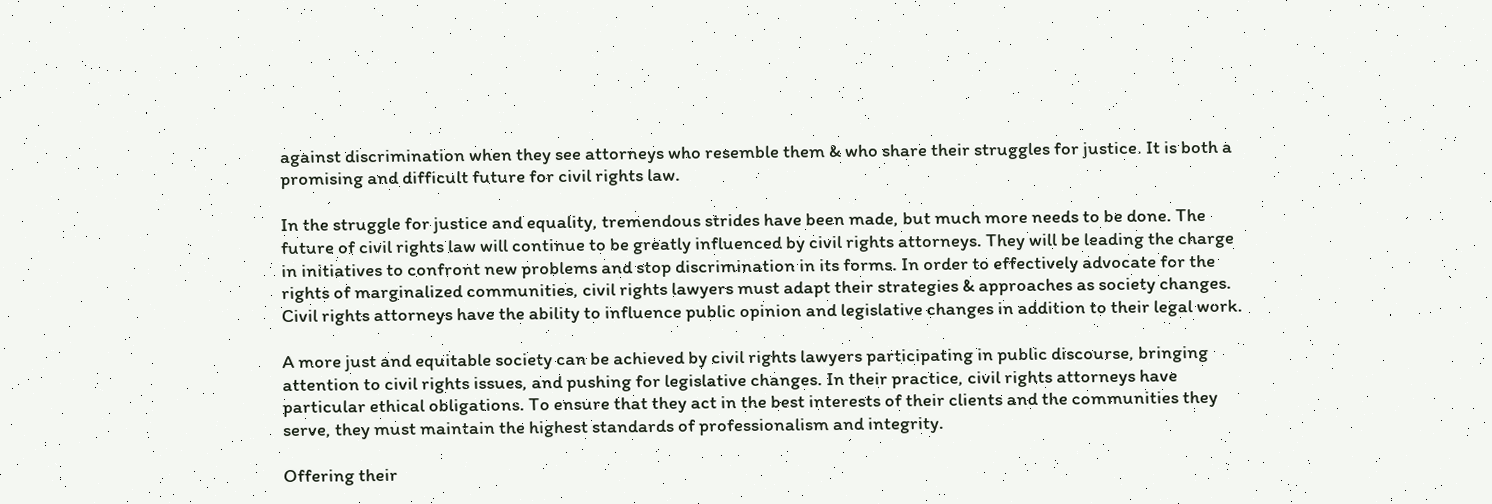against discrimination when they see attorneys who resemble them & who share their struggles for justice. It is both a promising and difficult future for civil rights law.

In the struggle for justice and equality, tremendous strides have been made, but much more needs to be done. The future of civil rights law will continue to be greatly influenced by civil rights attorneys. They will be leading the charge in initiatives to confront new problems and stop discrimination in its forms. In order to effectively advocate for the rights of marginalized communities, civil rights lawyers must adapt their strategies & approaches as society changes. Civil rights attorneys have the ability to influence public opinion and legislative changes in addition to their legal work.

A more just and equitable society can be achieved by civil rights lawyers participating in public discourse, bringing attention to civil rights issues, and pushing for legislative changes. In their practice, civil rights attorneys have particular ethical obligations. To ensure that they act in the best interests of their clients and the communities they serve, they must maintain the highest standards of professionalism and integrity.

Offering their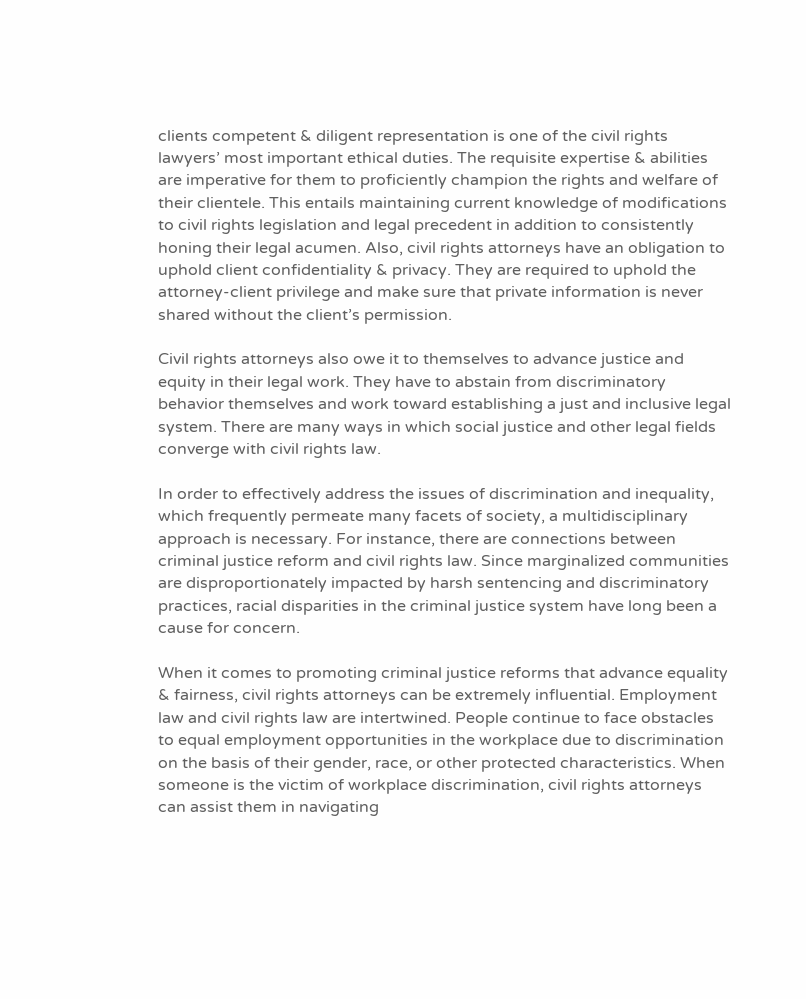clients competent & diligent representation is one of the civil rights lawyers’ most important ethical duties. The requisite expertise & abilities are imperative for them to proficiently champion the rights and welfare of their clientele. This entails maintaining current knowledge of modifications to civil rights legislation and legal precedent in addition to consistently honing their legal acumen. Also, civil rights attorneys have an obligation to uphold client confidentiality & privacy. They are required to uphold the attorney-client privilege and make sure that private information is never shared without the client’s permission.

Civil rights attorneys also owe it to themselves to advance justice and equity in their legal work. They have to abstain from discriminatory behavior themselves and work toward establishing a just and inclusive legal system. There are many ways in which social justice and other legal fields converge with civil rights law.

In order to effectively address the issues of discrimination and inequality, which frequently permeate many facets of society, a multidisciplinary approach is necessary. For instance, there are connections between criminal justice reform and civil rights law. Since marginalized communities are disproportionately impacted by harsh sentencing and discriminatory practices, racial disparities in the criminal justice system have long been a cause for concern.

When it comes to promoting criminal justice reforms that advance equality & fairness, civil rights attorneys can be extremely influential. Employment law and civil rights law are intertwined. People continue to face obstacles to equal employment opportunities in the workplace due to discrimination on the basis of their gender, race, or other protected characteristics. When someone is the victim of workplace discrimination, civil rights attorneys can assist them in navigating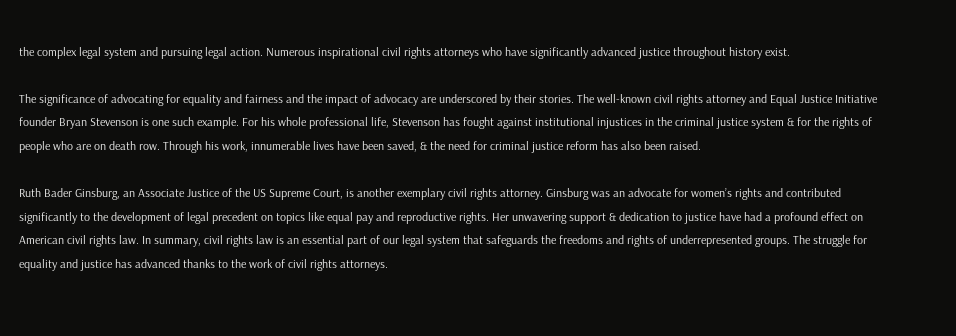the complex legal system and pursuing legal action. Numerous inspirational civil rights attorneys who have significantly advanced justice throughout history exist.

The significance of advocating for equality and fairness and the impact of advocacy are underscored by their stories. The well-known civil rights attorney and Equal Justice Initiative founder Bryan Stevenson is one such example. For his whole professional life, Stevenson has fought against institutional injustices in the criminal justice system & for the rights of people who are on death row. Through his work, innumerable lives have been saved, & the need for criminal justice reform has also been raised.

Ruth Bader Ginsburg, an Associate Justice of the US Supreme Court, is another exemplary civil rights attorney. Ginsburg was an advocate for women’s rights and contributed significantly to the development of legal precedent on topics like equal pay and reproductive rights. Her unwavering support & dedication to justice have had a profound effect on American civil rights law. In summary, civil rights law is an essential part of our legal system that safeguards the freedoms and rights of underrepresented groups. The struggle for equality and justice has advanced thanks to the work of civil rights attorneys.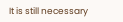It is still necessary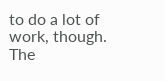to do a lot of work, though. The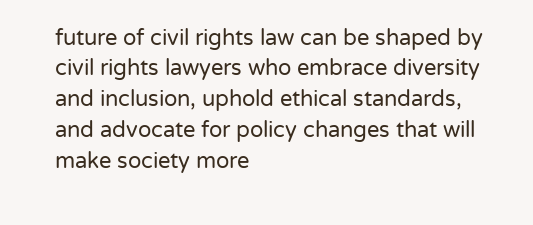future of civil rights law can be shaped by civil rights lawyers who embrace diversity and inclusion, uphold ethical standards, and advocate for policy changes that will make society more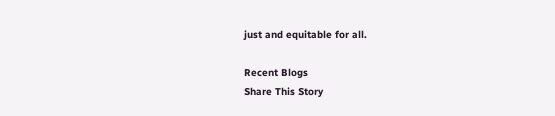just and equitable for all.

Recent Blogs
Share This Story